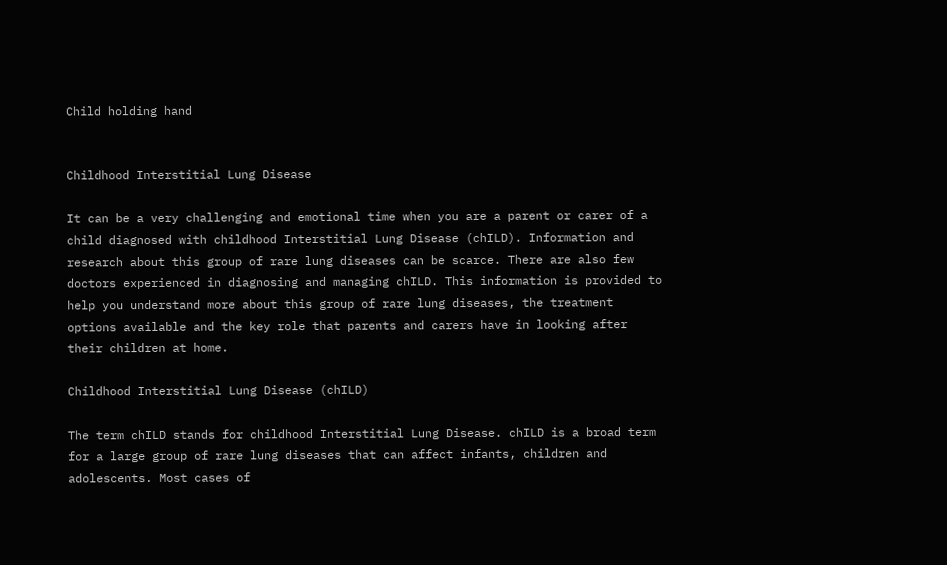Child holding hand


Childhood Interstitial Lung Disease

It can be a very challenging and emotional time when you are a parent or carer of a child diagnosed with childhood Interstitial Lung Disease (chILD). Information and research about this group of rare lung diseases can be scarce. There are also few doctors experienced in diagnosing and managing chILD. This information is provided to help you understand more about this group of rare lung diseases, the treatment options available and the key role that parents and carers have in looking after their children at home.

Childhood Interstitial Lung Disease (chILD)

The term chILD stands for childhood Interstitial Lung Disease. chILD is a broad term for a large group of rare lung diseases that can affect infants, children and adolescents. Most cases of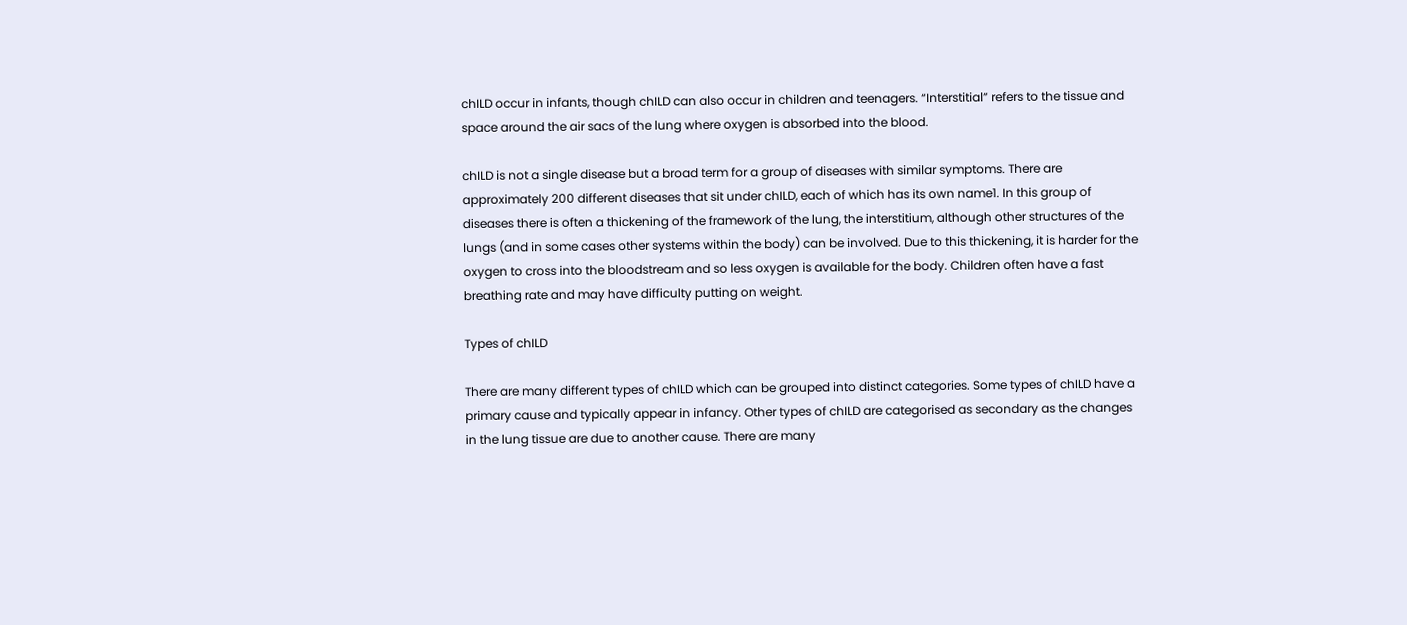chILD occur in infants, though chILD can also occur in children and teenagers. “Interstitial” refers to the tissue and space around the air sacs of the lung where oxygen is absorbed into the blood.

chILD is not a single disease but a broad term for a group of diseases with similar symptoms. There are approximately 200 different diseases that sit under chILD, each of which has its own name1. In this group of diseases there is often a thickening of the framework of the lung, the interstitium, although other structures of the lungs (and in some cases other systems within the body) can be involved. Due to this thickening, it is harder for the oxygen to cross into the bloodstream and so less oxygen is available for the body. Children often have a fast breathing rate and may have difficulty putting on weight.

Types of chILD

There are many different types of chILD which can be grouped into distinct categories. Some types of chILD have a primary cause and typically appear in infancy. Other types of chILD are categorised as secondary as the changes in the lung tissue are due to another cause. There are many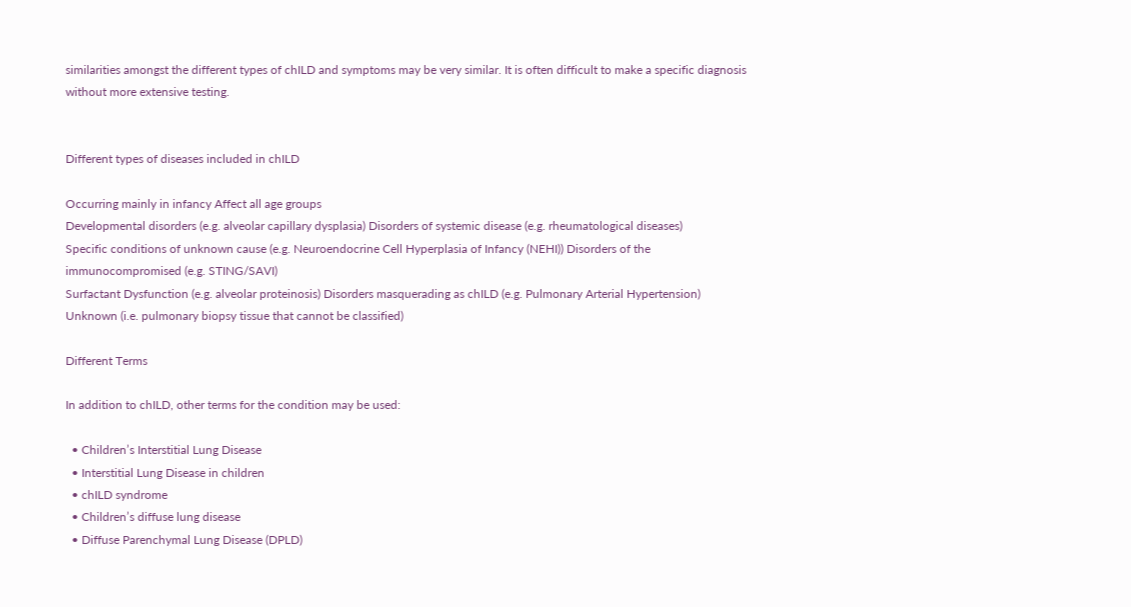similarities amongst the different types of chILD and symptoms may be very similar. It is often difficult to make a specific diagnosis without more extensive testing.


Different types of diseases included in chILD

Occurring mainly in infancy Affect all age groups
Developmental disorders (e.g. alveolar capillary dysplasia) Disorders of systemic disease (e.g. rheumatological diseases)
Specific conditions of unknown cause (e.g. Neuroendocrine Cell Hyperplasia of Infancy (NEHI)) Disorders of the immunocompromised (e.g. STING/SAVI)
Surfactant Dysfunction (e.g. alveolar proteinosis) Disorders masquerading as chILD (e.g. Pulmonary Arterial Hypertension)
Unknown (i.e. pulmonary biopsy tissue that cannot be classified)

Different Terms

In addition to chILD, other terms for the condition may be used:

  • Children’s Interstitial Lung Disease
  • Interstitial Lung Disease in children
  • chILD syndrome
  • Children’s diffuse lung disease
  • Diffuse Parenchymal Lung Disease (DPLD)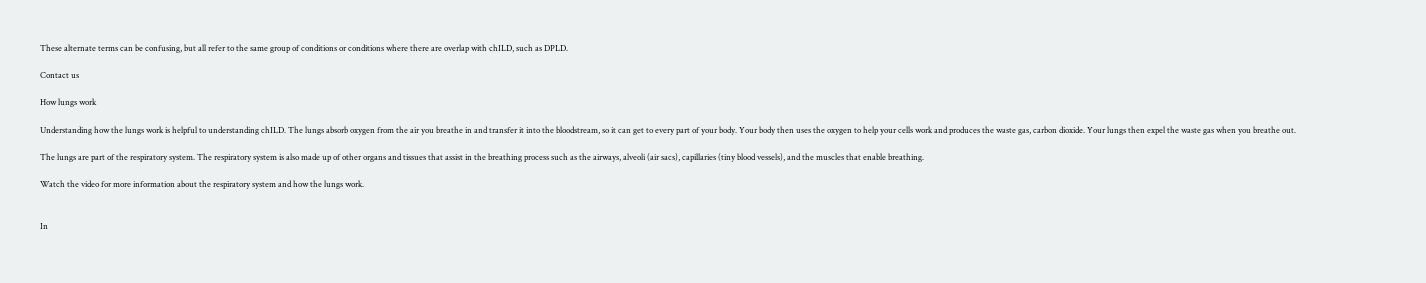These alternate terms can be confusing, but all refer to the same group of conditions or conditions where there are overlap with chILD, such as DPLD.

Contact us

How lungs work

Understanding how the lungs work is helpful to understanding chILD. The lungs absorb oxygen from the air you breathe in and transfer it into the bloodstream, so it can get to every part of your body. Your body then uses the oxygen to help your cells work and produces the waste gas, carbon dioxide. Your lungs then expel the waste gas when you breathe out.

The lungs are part of the respiratory system. The respiratory system is also made up of other organs and tissues that assist in the breathing process such as the airways, alveoli (air sacs), capillaries (tiny blood vessels), and the muscles that enable breathing.

Watch the video for more information about the respiratory system and how the lungs work.


In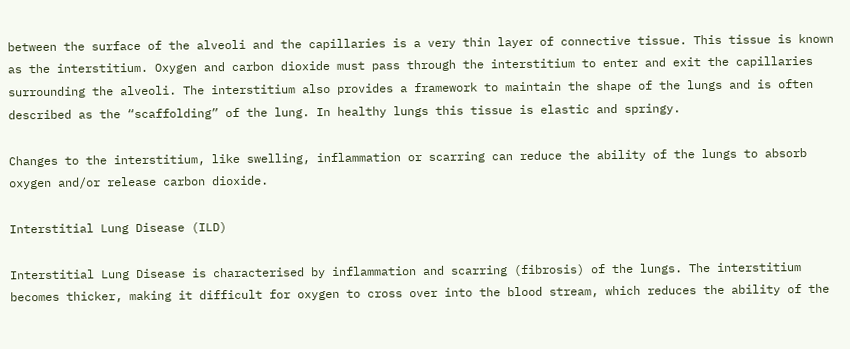between the surface of the alveoli and the capillaries is a very thin layer of connective tissue. This tissue is known as the interstitium. Oxygen and carbon dioxide must pass through the interstitium to enter and exit the capillaries surrounding the alveoli. The interstitium also provides a framework to maintain the shape of the lungs and is often described as the “scaffolding” of the lung. In healthy lungs this tissue is elastic and springy.

Changes to the interstitium, like swelling, inflammation or scarring can reduce the ability of the lungs to absorb oxygen and/or release carbon dioxide.

Interstitial Lung Disease (ILD)

Interstitial Lung Disease is characterised by inflammation and scarring (fibrosis) of the lungs. The interstitium becomes thicker, making it difficult for oxygen to cross over into the blood stream, which reduces the ability of the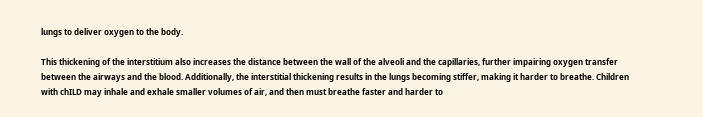lungs to deliver oxygen to the body.

This thickening of the interstitium also increases the distance between the wall of the alveoli and the capillaries, further impairing oxygen transfer between the airways and the blood. Additionally, the interstitial thickening results in the lungs becoming stiffer, making it harder to breathe. Children with chILD may inhale and exhale smaller volumes of air, and then must breathe faster and harder to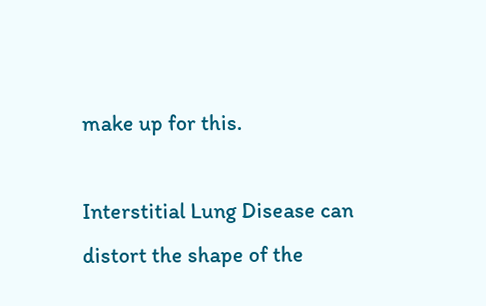make up for this.

Interstitial Lung Disease can distort the shape of the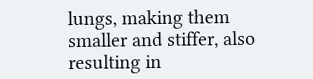lungs, making them smaller and stiffer, also resulting in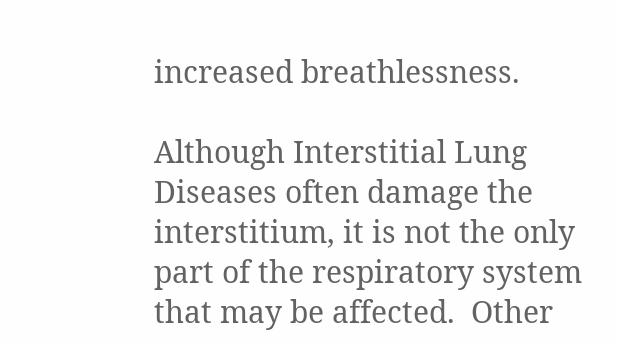increased breathlessness.

Although Interstitial Lung Diseases often damage the interstitium, it is not the only part of the respiratory system that may be affected.  Other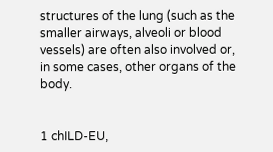structures of the lung (such as the smaller airways, alveoli or blood vessels) are often also involved or, in some cases, other organs of the body.


1 chILD-EU,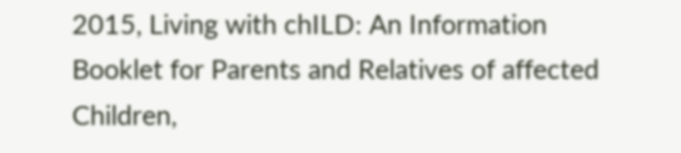2015, Living with chILD: An Information Booklet for Parents and Relatives of affected Children,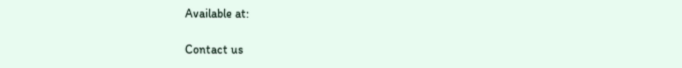Available at:

Contact us